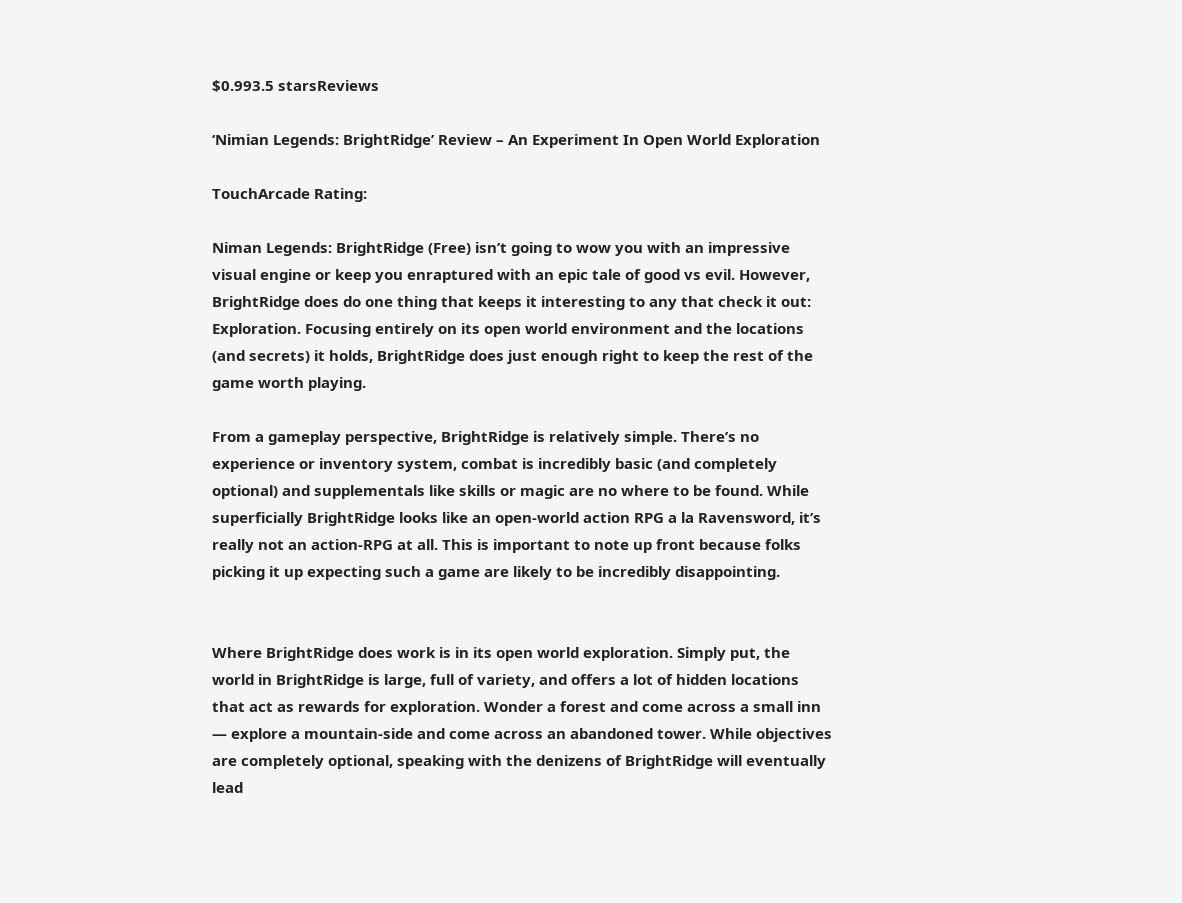$0.993.5 starsReviews

‘Nimian Legends: BrightRidge’ Review – An Experiment In Open World Exploration

TouchArcade Rating:

Niman Legends: BrightRidge (Free) isn’t going to wow you with an impressive visual engine or keep you enraptured with an epic tale of good vs evil. However, BrightRidge does do one thing that keeps it interesting to any that check it out: Exploration. Focusing entirely on its open world environment and the locations (and secrets) it holds, BrightRidge does just enough right to keep the rest of the game worth playing.

From a gameplay perspective, BrightRidge is relatively simple. There’s no experience or inventory system, combat is incredibly basic (and completely optional) and supplementals like skills or magic are no where to be found. While superficially BrightRidge looks like an open-world action RPG a la Ravensword, it’s really not an action-RPG at all. This is important to note up front because folks picking it up expecting such a game are likely to be incredibly disappointing.


Where BrightRidge does work is in its open world exploration. Simply put, the world in BrightRidge is large, full of variety, and offers a lot of hidden locations that act as rewards for exploration. Wonder a forest and come across a small inn — explore a mountain-side and come across an abandoned tower. While objectives are completely optional, speaking with the denizens of BrightRidge will eventually lead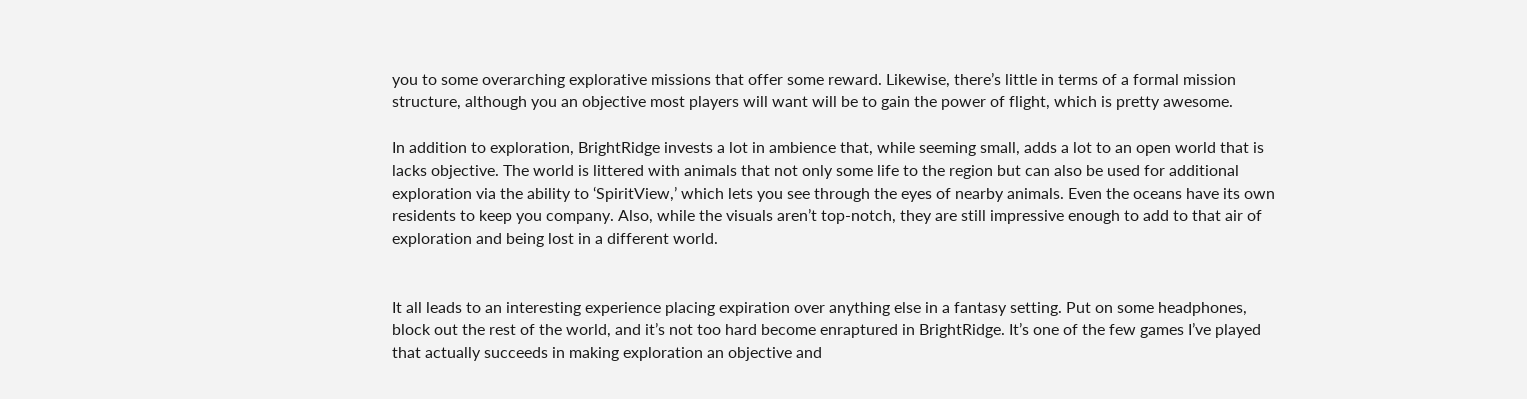you to some overarching explorative missions that offer some reward. Likewise, there’s little in terms of a formal mission structure, although you an objective most players will want will be to gain the power of flight, which is pretty awesome.

In addition to exploration, BrightRidge invests a lot in ambience that, while seeming small, adds a lot to an open world that is lacks objective. The world is littered with animals that not only some life to the region but can also be used for additional exploration via the ability to ‘SpiritView,’ which lets you see through the eyes of nearby animals. Even the oceans have its own residents to keep you company. Also, while the visuals aren’t top-notch, they are still impressive enough to add to that air of exploration and being lost in a different world.


It all leads to an interesting experience placing expiration over anything else in a fantasy setting. Put on some headphones, block out the rest of the world, and it’s not too hard become enraptured in BrightRidge. It’s one of the few games I’ve played that actually succeeds in making exploration an objective and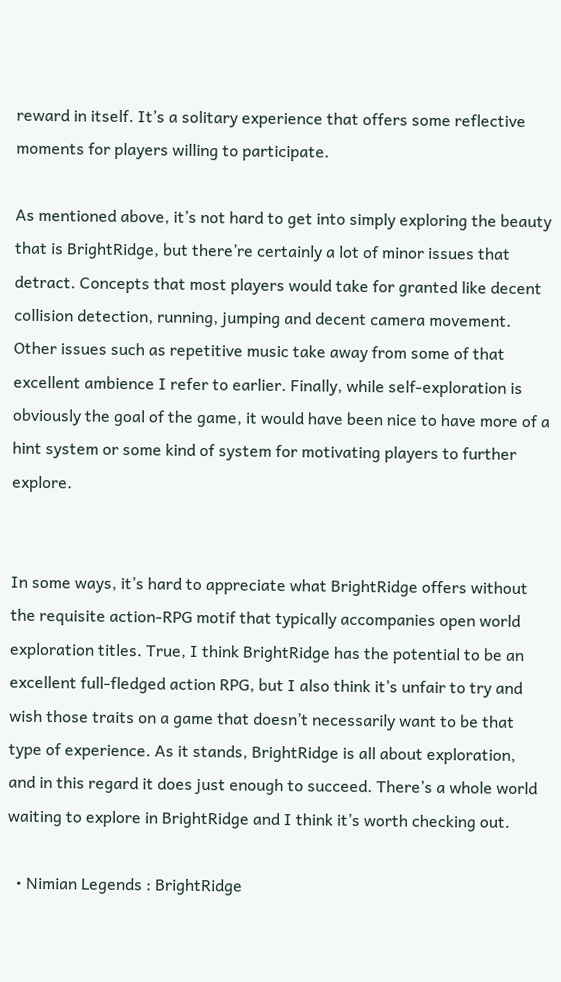reward in itself. It’s a solitary experience that offers some reflective moments for players willing to participate.

As mentioned above, it’s not hard to get into simply exploring the beauty that is BrightRidge, but there’re certainly a lot of minor issues that detract. Concepts that most players would take for granted like decent collision detection, running, jumping and decent camera movement. Other issues such as repetitive music take away from some of that excellent ambience I refer to earlier. Finally, while self-exploration is obviously the goal of the game, it would have been nice to have more of a hint system or some kind of system for motivating players to further explore.


In some ways, it’s hard to appreciate what BrightRidge offers without the requisite action-RPG motif that typically accompanies open world exploration titles. True, I think BrightRidge has the potential to be an excellent full-fledged action RPG, but I also think it’s unfair to try and wish those traits on a game that doesn’t necessarily want to be that type of experience. As it stands, BrightRidge is all about exploration, and in this regard it does just enough to succeed. There’s a whole world waiting to explore in BrightRidge and I think it’s worth checking out.

  • Nimian Legends : BrightRidge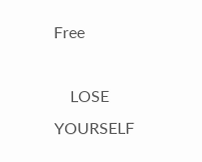Free

    LOSE YOURSELF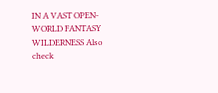IN A VAST OPEN-WORLD FANTASY WILDERNESS Also check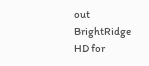out BrightRidge HD for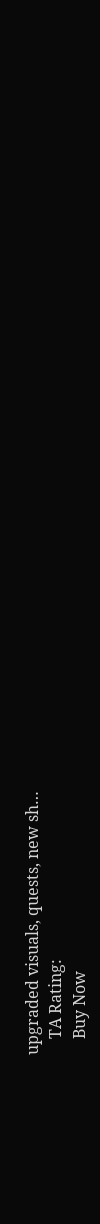upgraded visuals, quests, new sh…
    TA Rating:
    Buy Now